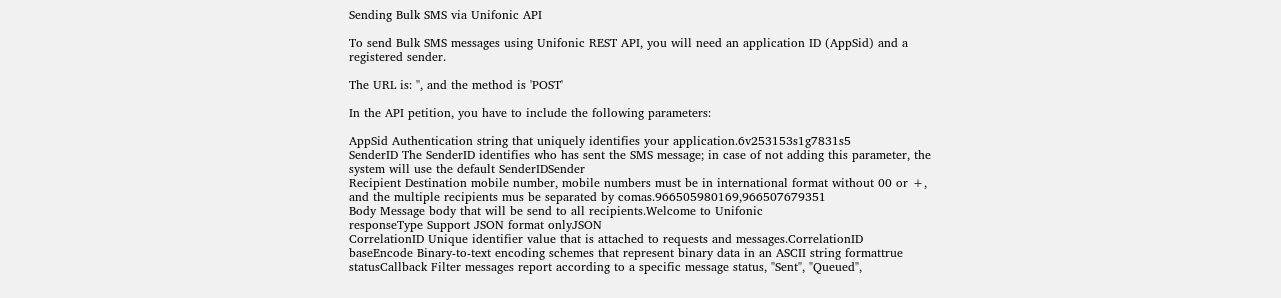Sending Bulk SMS via Unifonic API

To send Bulk SMS messages using Unifonic REST API, you will need an application ID (AppSid) and a registered sender.

The URL is: '', and the method is 'POST'

In the API petition, you have to include the following parameters:

AppSid Authentication string that uniquely identifies your application.6v253153s1g7831s5
SenderID The SenderID identifies who has sent the SMS message; in case of not adding this parameter, the system will use the default SenderIDSender
Recipient Destination mobile number, mobile numbers must be in international format without 00 or +, and the multiple recipients mus be separated by comas.966505980169,966507679351
Body Message body that will be send to all recipients.Welcome to Unifonic
responseType Support JSON format onlyJSON
CorrelationID Unique identifier value that is attached to requests and messages.CorrelationID
baseEncode Binary-to-text encoding schemes that represent binary data in an ASCII string formattrue
statusCallback Filter messages report according to a specific message status, "Sent", "Queued",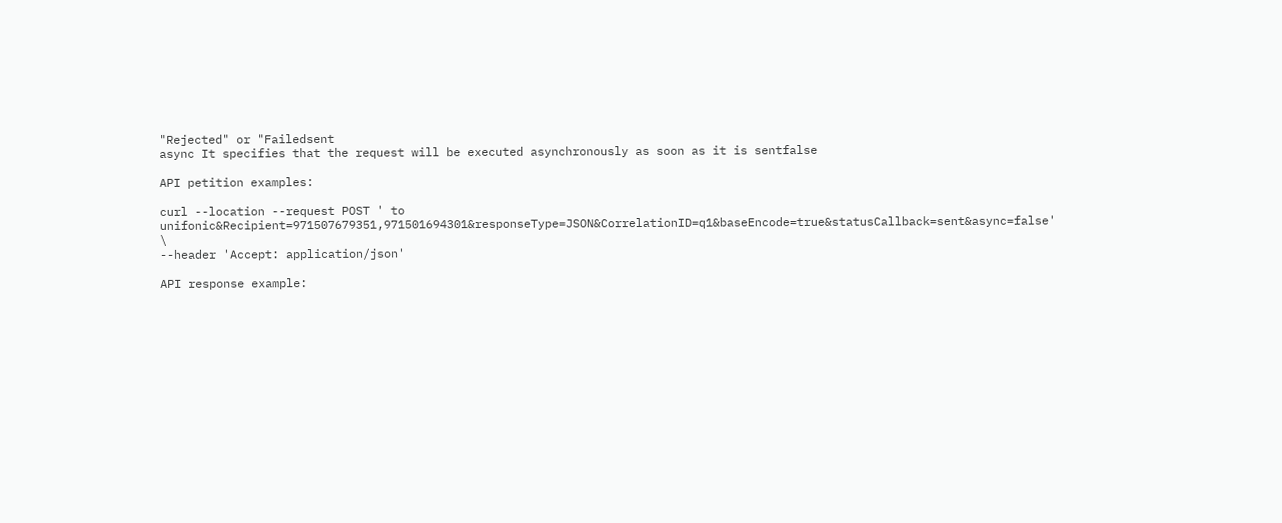"Rejected" or "Failedsent
async It specifies that the request will be executed asynchronously as soon as it is sentfalse

API petition examples:

curl --location --request POST ' to unifonic&Recipient=971507679351,971501694301&responseType=JSON&CorrelationID=q1&baseEncode=true&statusCallback=sent&async=false' \
--header 'Accept: application/json'

API response example: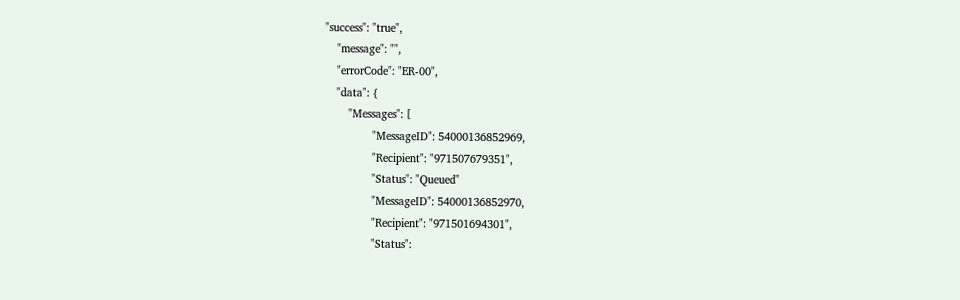"success": "true",
    "message": "",
    "errorCode": "ER-00",
    "data": {
        "Messages": [
                "MessageID": 54000136852969,
                "Recipient": "971507679351",
                "Status": "Queued"
                "MessageID": 54000136852970,
                "Recipient": "971501694301",
                "Status":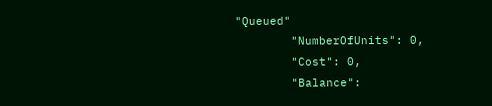"Queued"
        "NumberOfUnits": 0,
        "Cost": 0,
        "Balance":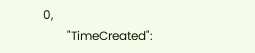0,
        "TimeCreated":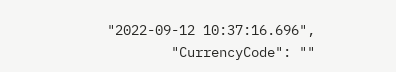"2022-09-12 10:37:16.696",
        "CurrencyCode": ""